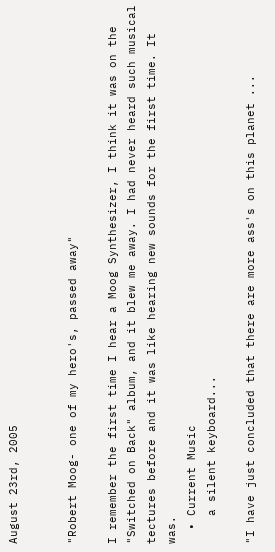August 23rd, 2005


"Robert Moog- one of my hero's, passed away"

I remember the first time I hear a Moog Synthesizer, I think it was on the "Switched on Back" album, and it blew me away. I had never heard such musical tectures before and it was like hearing new sounds for the first time. It was.
  • Current Music
    a silent keyboard...

"I have just concluded that there are more ass's on this planet ...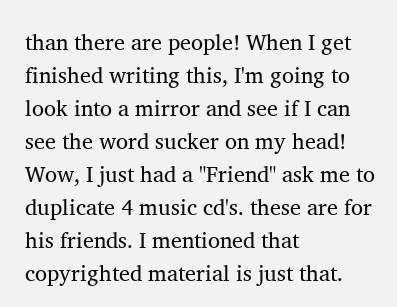than there are people! When I get finished writing this, I'm going to look into a mirror and see if I can see the word sucker on my head! Wow, I just had a "Friend" ask me to duplicate 4 music cd's. these are for his friends. I mentioned that copyrighted material is just that.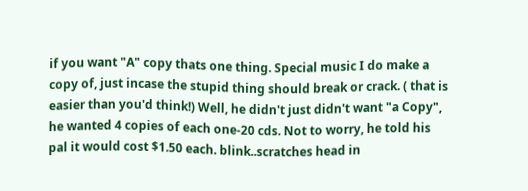if you want "A" copy thats one thing. Special music I do make a copy of, just incase the stupid thing should break or crack. ( that is easier than you'd think!) Well, he didn't just didn't want "a Copy", he wanted 4 copies of each one-20 cds. Not to worry, he told his pal it would cost $1.50 each. blink..scratches head in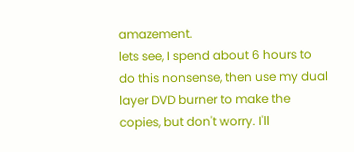amazement.
lets see, I spend about 6 hours to do this nonsense, then use my dual layer DVD burner to make the copies, but don't worry. I'll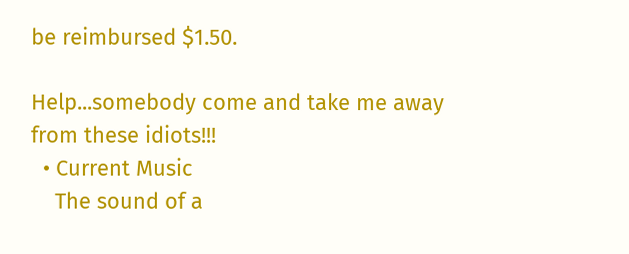be reimbursed $1.50.

Help...somebody come and take me away from these idiots!!!
  • Current Music
    The sound of a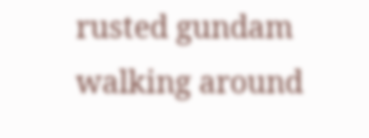rusted gundam walking around